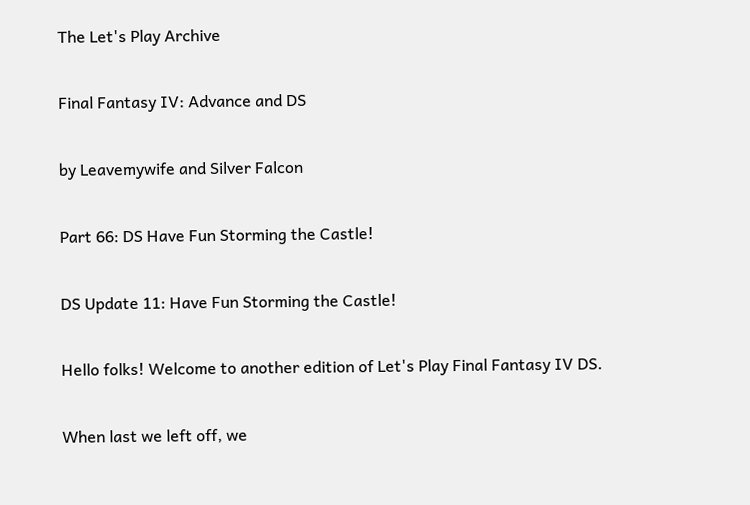The Let's Play Archive

Final Fantasy IV: Advance and DS

by Leavemywife and Silver Falcon

Part 66: DS Have Fun Storming the Castle!

DS Update 11: Have Fun Storming the Castle!

Hello folks! Welcome to another edition of Let's Play Final Fantasy IV DS.

When last we left off, we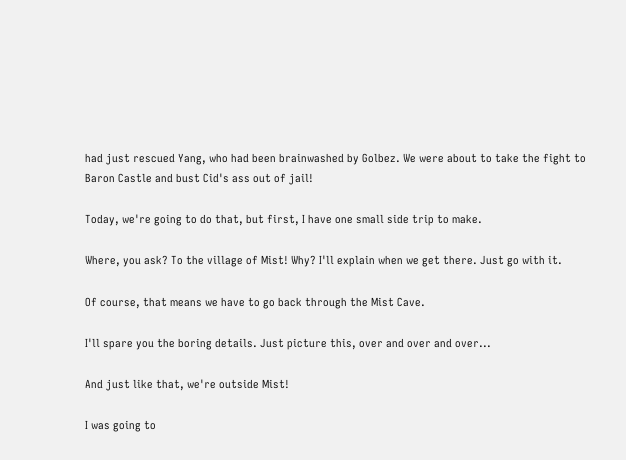had just rescued Yang, who had been brainwashed by Golbez. We were about to take the fight to Baron Castle and bust Cid's ass out of jail!

Today, we're going to do that, but first, I have one small side trip to make.

Where, you ask? To the village of Mist! Why? I'll explain when we get there. Just go with it.

Of course, that means we have to go back through the Mist Cave.

I'll spare you the boring details. Just picture this, over and over and over...

And just like that, we're outside Mist!

I was going to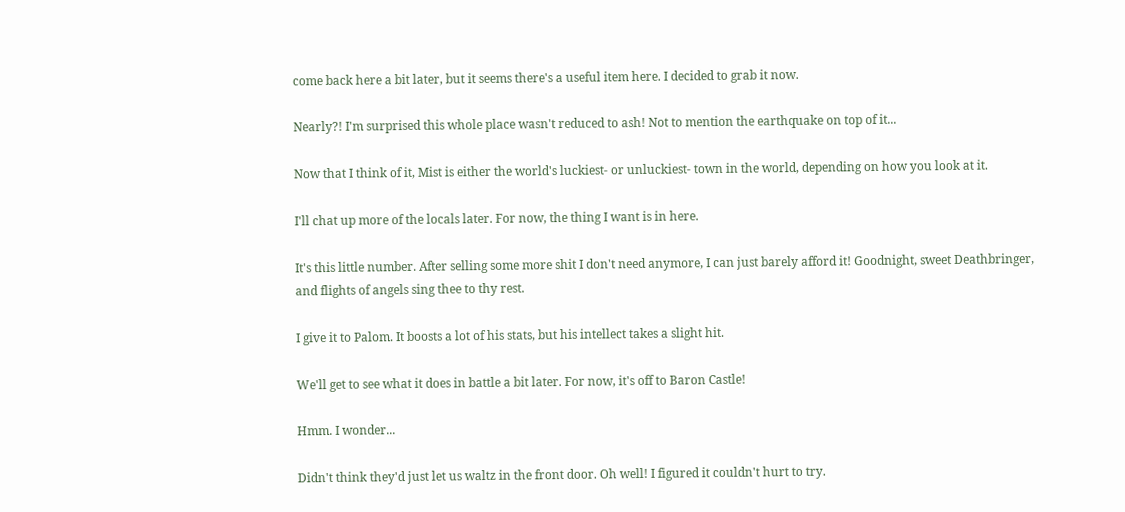come back here a bit later, but it seems there's a useful item here. I decided to grab it now.

Nearly?! I'm surprised this whole place wasn't reduced to ash! Not to mention the earthquake on top of it...

Now that I think of it, Mist is either the world's luckiest- or unluckiest- town in the world, depending on how you look at it.

I'll chat up more of the locals later. For now, the thing I want is in here.

It's this little number. After selling some more shit I don't need anymore, I can just barely afford it! Goodnight, sweet Deathbringer, and flights of angels sing thee to thy rest.

I give it to Palom. It boosts a lot of his stats, but his intellect takes a slight hit.

We'll get to see what it does in battle a bit later. For now, it's off to Baron Castle!

Hmm. I wonder...

Didn't think they'd just let us waltz in the front door. Oh well! I figured it couldn't hurt to try.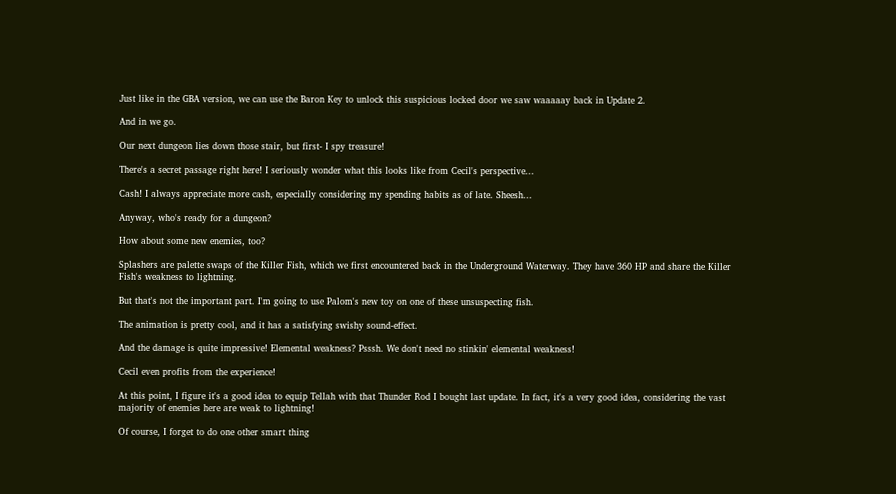Just like in the GBA version, we can use the Baron Key to unlock this suspicious locked door we saw waaaaay back in Update 2.

And in we go.

Our next dungeon lies down those stair, but first- I spy treasure!

There's a secret passage right here! I seriously wonder what this looks like from Cecil's perspective...

Cash! I always appreciate more cash, especially considering my spending habits as of late. Sheesh...

Anyway, who's ready for a dungeon?

How about some new enemies, too?

Splashers are palette swaps of the Killer Fish, which we first encountered back in the Underground Waterway. They have 360 HP and share the Killer Fish's weakness to lightning.

But that's not the important part. I'm going to use Palom's new toy on one of these unsuspecting fish.

The animation is pretty cool, and it has a satisfying swishy sound-effect.

And the damage is quite impressive! Elemental weakness? Psssh. We don't need no stinkin' elemental weakness!

Cecil even profits from the experience!

At this point, I figure it's a good idea to equip Tellah with that Thunder Rod I bought last update. In fact, it's a very good idea, considering the vast majority of enemies here are weak to lightning!

Of course, I forget to do one other smart thing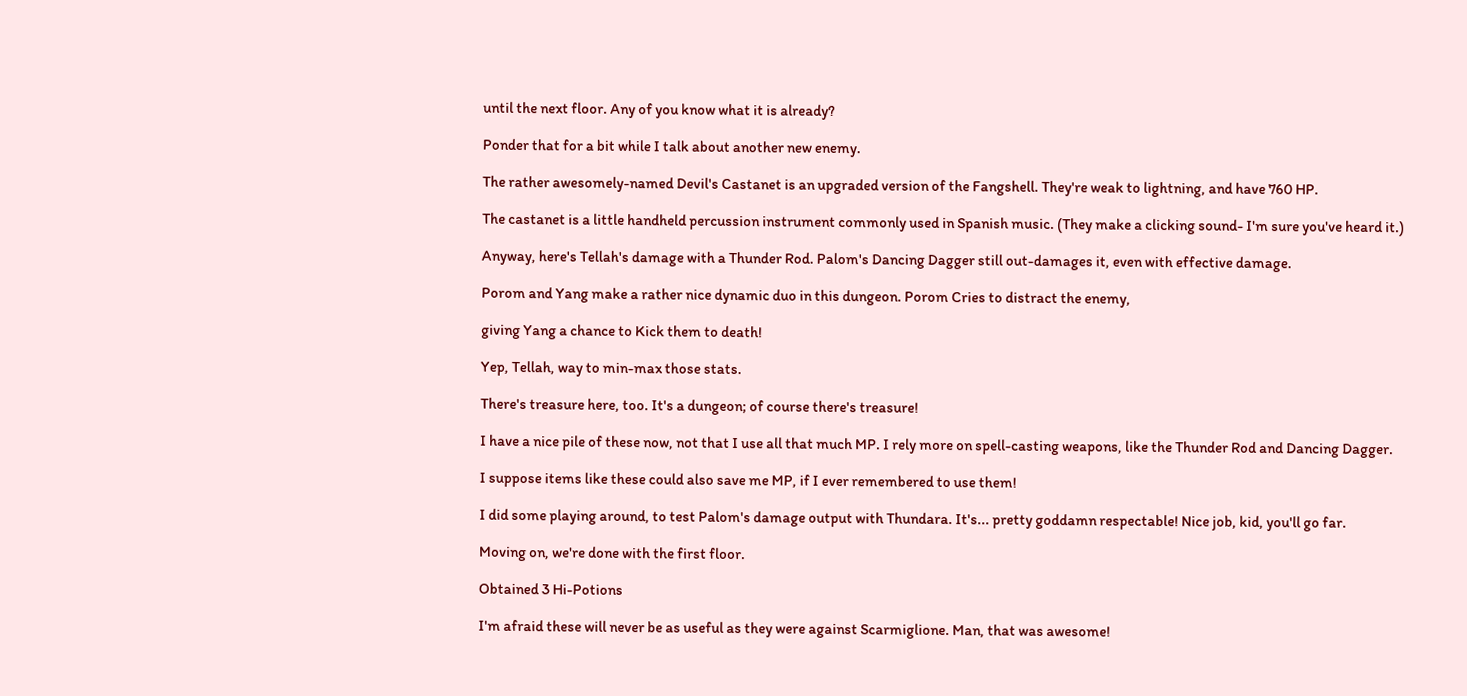until the next floor. Any of you know what it is already?

Ponder that for a bit while I talk about another new enemy.

The rather awesomely-named Devil's Castanet is an upgraded version of the Fangshell. They're weak to lightning, and have 760 HP.

The castanet is a little handheld percussion instrument commonly used in Spanish music. (They make a clicking sound- I'm sure you've heard it.)

Anyway, here's Tellah's damage with a Thunder Rod. Palom's Dancing Dagger still out-damages it, even with effective damage.

Porom and Yang make a rather nice dynamic duo in this dungeon. Porom Cries to distract the enemy,

giving Yang a chance to Kick them to death!

Yep, Tellah, way to min-max those stats.

There's treasure here, too. It's a dungeon; of course there's treasure!

I have a nice pile of these now, not that I use all that much MP. I rely more on spell-casting weapons, like the Thunder Rod and Dancing Dagger.

I suppose items like these could also save me MP, if I ever remembered to use them!

I did some playing around, to test Palom's damage output with Thundara. It's... pretty goddamn respectable! Nice job, kid, you'll go far.

Moving on, we're done with the first floor.

Obtained 3 Hi-Potions

I'm afraid these will never be as useful as they were against Scarmiglione. Man, that was awesome!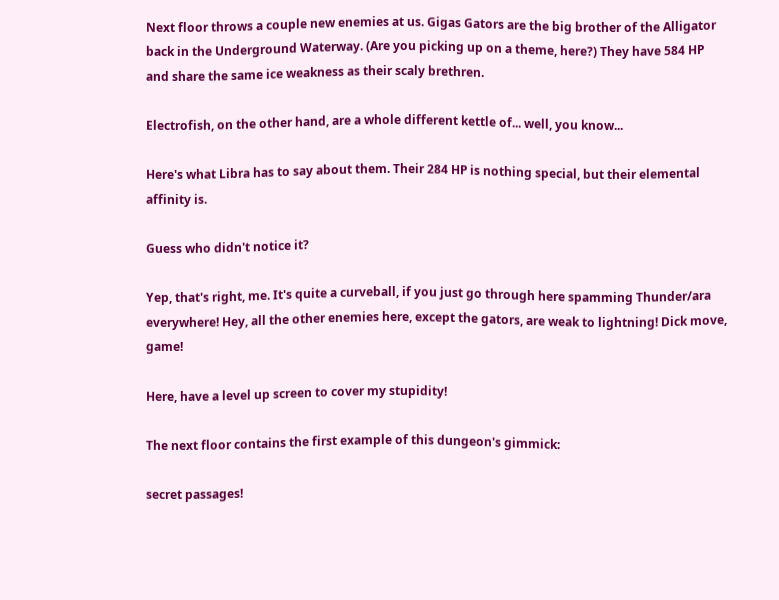Next floor throws a couple new enemies at us. Gigas Gators are the big brother of the Alligator back in the Underground Waterway. (Are you picking up on a theme, here?) They have 584 HP and share the same ice weakness as their scaly brethren.

Electrofish, on the other hand, are a whole different kettle of... well, you know...

Here's what Libra has to say about them. Their 284 HP is nothing special, but their elemental affinity is.

Guess who didn't notice it?

Yep, that's right, me. It's quite a curveball, if you just go through here spamming Thunder/ara everywhere! Hey, all the other enemies here, except the gators, are weak to lightning! Dick move, game!

Here, have a level up screen to cover my stupidity!

The next floor contains the first example of this dungeon's gimmick:

secret passages!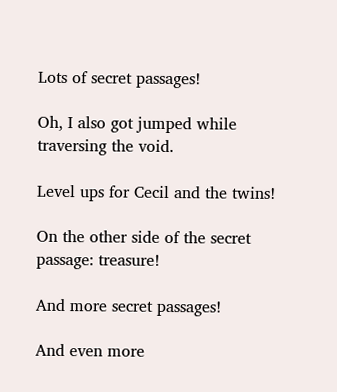Lots of secret passages!

Oh, I also got jumped while traversing the void.

Level ups for Cecil and the twins!

On the other side of the secret passage: treasure!

And more secret passages!

And even more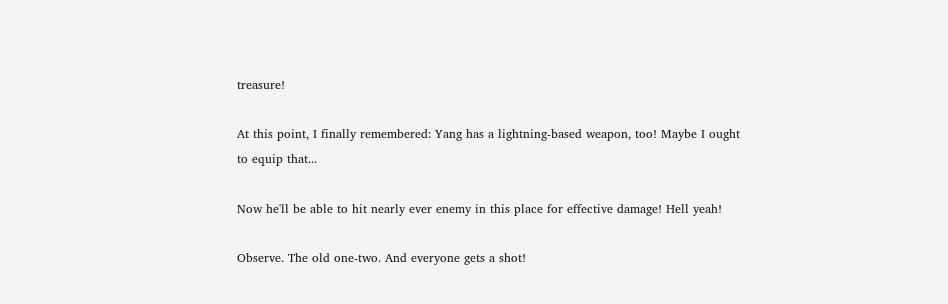treasure!

At this point, I finally remembered: Yang has a lightning-based weapon, too! Maybe I ought to equip that...

Now he'll be able to hit nearly ever enemy in this place for effective damage! Hell yeah!

Observe. The old one-two. And everyone gets a shot!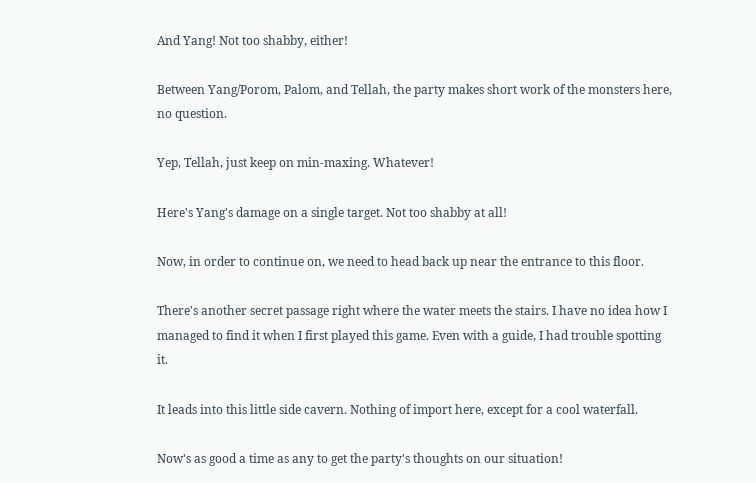And Yang! Not too shabby, either!

Between Yang/Porom, Palom, and Tellah, the party makes short work of the monsters here, no question.

Yep, Tellah, just keep on min-maxing. Whatever!

Here's Yang's damage on a single target. Not too shabby at all!

Now, in order to continue on, we need to head back up near the entrance to this floor.

There's another secret passage right where the water meets the stairs. I have no idea how I managed to find it when I first played this game. Even with a guide, I had trouble spotting it.

It leads into this little side cavern. Nothing of import here, except for a cool waterfall.

Now's as good a time as any to get the party's thoughts on our situation!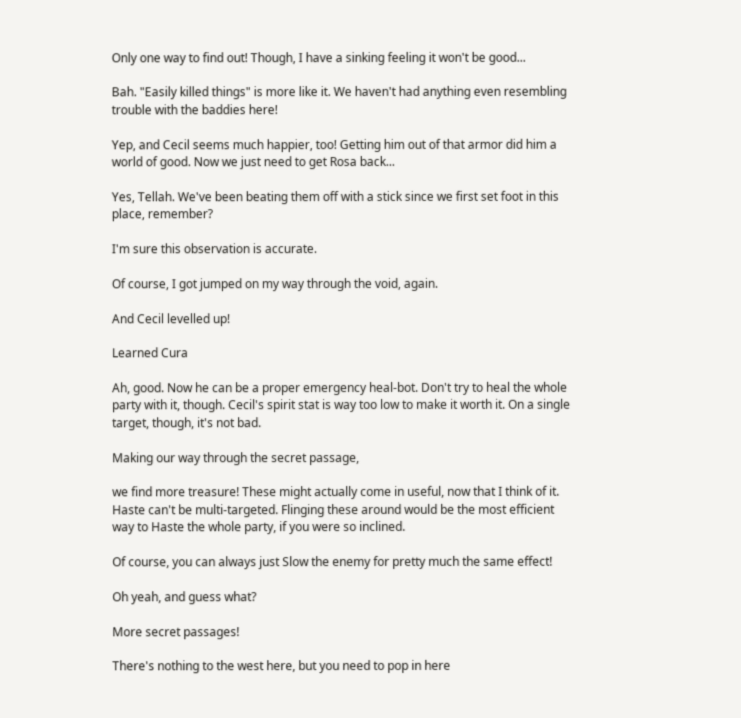Only one way to find out! Though, I have a sinking feeling it won't be good...

Bah. "Easily killed things" is more like it. We haven't had anything even resembling trouble with the baddies here!

Yep, and Cecil seems much happier, too! Getting him out of that armor did him a world of good. Now we just need to get Rosa back...

Yes, Tellah. We've been beating them off with a stick since we first set foot in this place, remember?

I'm sure this observation is accurate.

Of course, I got jumped on my way through the void, again.

And Cecil levelled up!

Learned Cura

Ah, good. Now he can be a proper emergency heal-bot. Don't try to heal the whole party with it, though. Cecil's spirit stat is way too low to make it worth it. On a single target, though, it's not bad.

Making our way through the secret passage,

we find more treasure! These might actually come in useful, now that I think of it. Haste can't be multi-targeted. Flinging these around would be the most efficient way to Haste the whole party, if you were so inclined.

Of course, you can always just Slow the enemy for pretty much the same effect!

Oh yeah, and guess what?

More secret passages!

There's nothing to the west here, but you need to pop in here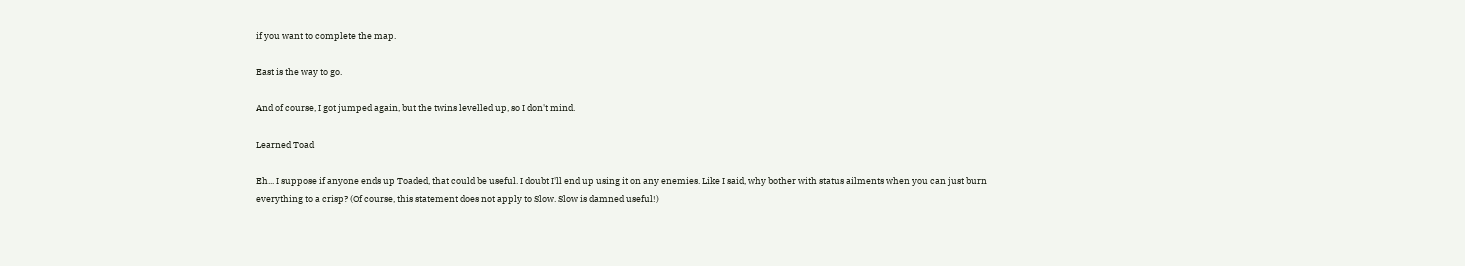if you want to complete the map.

East is the way to go.

And of course, I got jumped again, but the twins levelled up, so I don't mind.

Learned Toad

Eh... I suppose if anyone ends up Toaded, that could be useful. I doubt I'll end up using it on any enemies. Like I said, why bother with status ailments when you can just burn everything to a crisp? (Of course, this statement does not apply to Slow. Slow is damned useful!)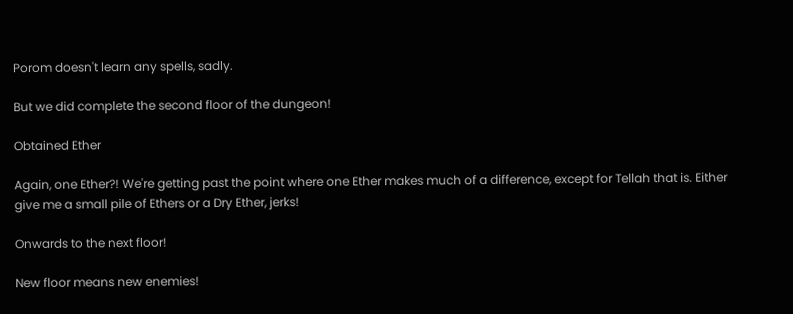Porom doesn't learn any spells, sadly.

But we did complete the second floor of the dungeon!

Obtained Ether

Again, one Ether?! We're getting past the point where one Ether makes much of a difference, except for Tellah that is. Either give me a small pile of Ethers or a Dry Ether, jerks!

Onwards to the next floor!

New floor means new enemies!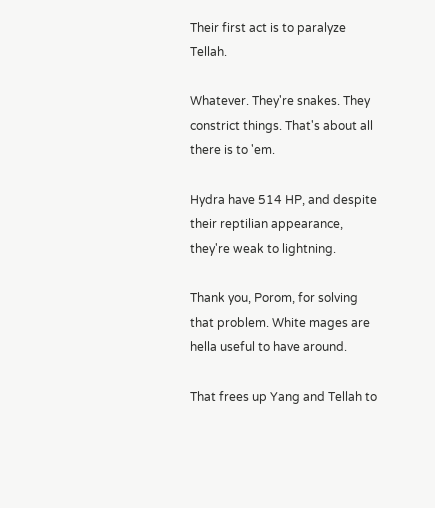Their first act is to paralyze Tellah.

Whatever. They're snakes. They constrict things. That's about all there is to 'em.

Hydra have 514 HP, and despite their reptilian appearance, they're weak to lightning.

Thank you, Porom, for solving that problem. White mages are hella useful to have around.

That frees up Yang and Tellah to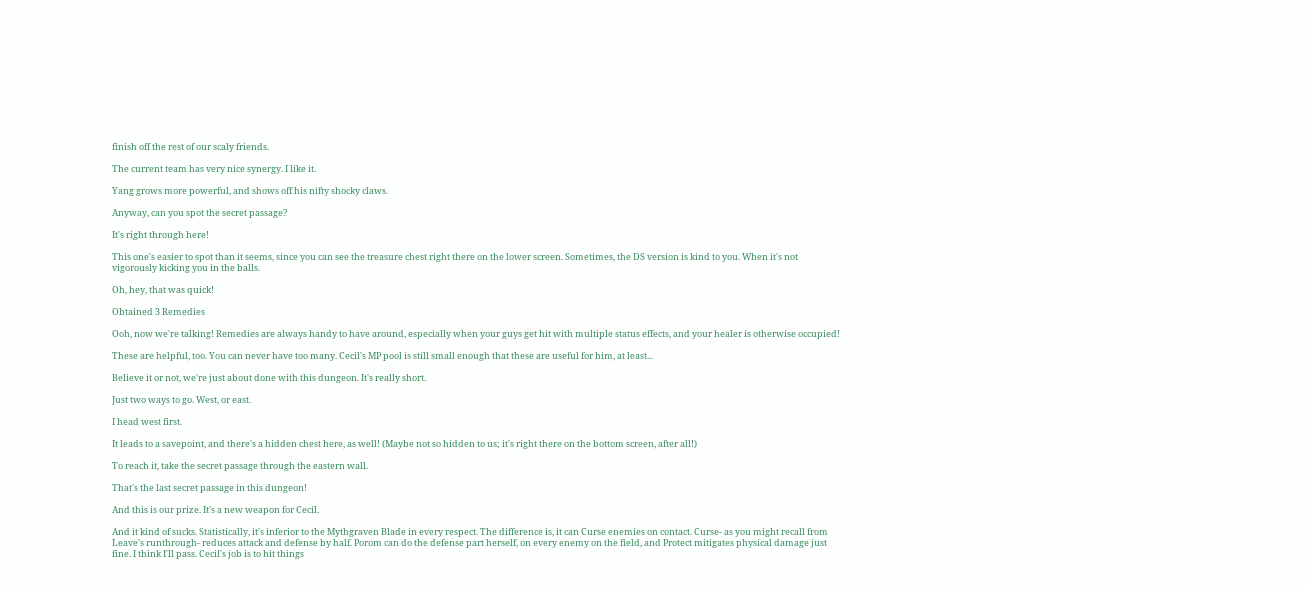finish off the rest of our scaly friends.

The current team has very nice synergy. I like it.

Yang grows more powerful, and shows off his nifty shocky claws.

Anyway, can you spot the secret passage?

It's right through here!

This one's easier to spot than it seems, since you can see the treasure chest right there on the lower screen. Sometimes, the DS version is kind to you. When it's not vigorously kicking you in the balls.

Oh, hey, that was quick!

Obtained 3 Remedies

Ooh, now we're talking! Remedies are always handy to have around, especially when your guys get hit with multiple status effects, and your healer is otherwise occupied!

These are helpful, too. You can never have too many. Cecil's MP pool is still small enough that these are useful for him, at least...

Believe it or not, we're just about done with this dungeon. It's really short.

Just two ways to go. West, or east.

I head west first.

It leads to a savepoint, and there's a hidden chest here, as well! (Maybe not so hidden to us; it's right there on the bottom screen, after all!)

To reach it, take the secret passage through the eastern wall.

That's the last secret passage in this dungeon!

And this is our prize. It's a new weapon for Cecil.

And it kind of sucks. Statistically, it's inferior to the Mythgraven Blade in every respect. The difference is, it can Curse enemies on contact. Curse- as you might recall from Leave's runthrough- reduces attack and defense by half. Porom can do the defense part herself, on every enemy on the field, and Protect mitigates physical damage just fine. I think I'll pass. Cecil's job is to hit things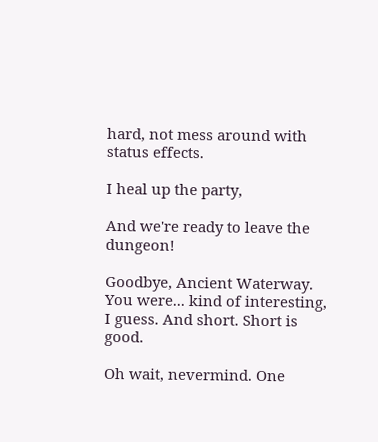hard, not mess around with status effects.

I heal up the party,

And we're ready to leave the dungeon!

Goodbye, Ancient Waterway. You were... kind of interesting, I guess. And short. Short is good.

Oh wait, nevermind. One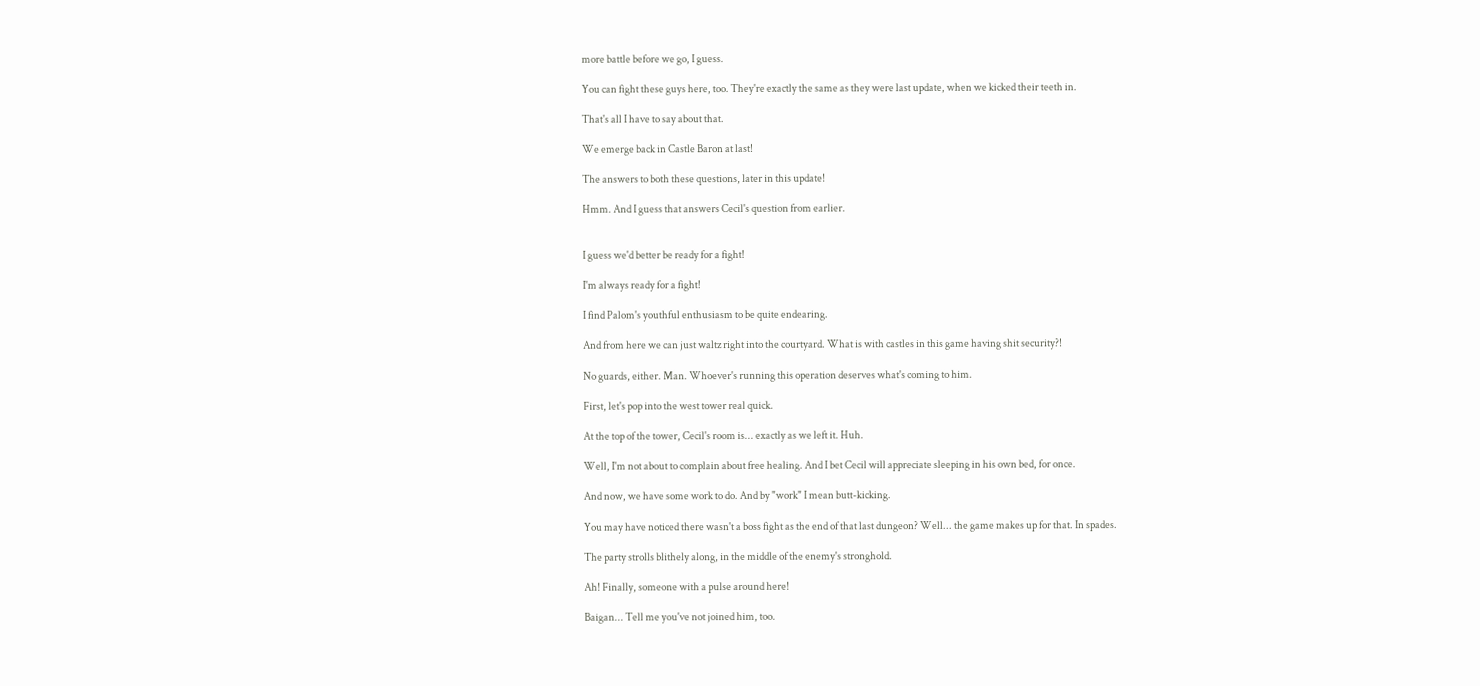more battle before we go, I guess.

You can fight these guys here, too. They're exactly the same as they were last update, when we kicked their teeth in.

That's all I have to say about that.

We emerge back in Castle Baron at last!

The answers to both these questions, later in this update!

Hmm. And I guess that answers Cecil's question from earlier.


I guess we'd better be ready for a fight!

I'm always ready for a fight!

I find Palom's youthful enthusiasm to be quite endearing.

And from here we can just waltz right into the courtyard. What is with castles in this game having shit security?!

No guards, either. Man. Whoever's running this operation deserves what's coming to him.

First, let's pop into the west tower real quick.

At the top of the tower, Cecil's room is... exactly as we left it. Huh.

Well, I'm not about to complain about free healing. And I bet Cecil will appreciate sleeping in his own bed, for once.

And now, we have some work to do. And by "work" I mean butt-kicking.

You may have noticed there wasn't a boss fight as the end of that last dungeon? Well... the game makes up for that. In spades.

The party strolls blithely along, in the middle of the enemy's stronghold.

Ah! Finally, someone with a pulse around here!

Baigan... Tell me you've not joined him, too.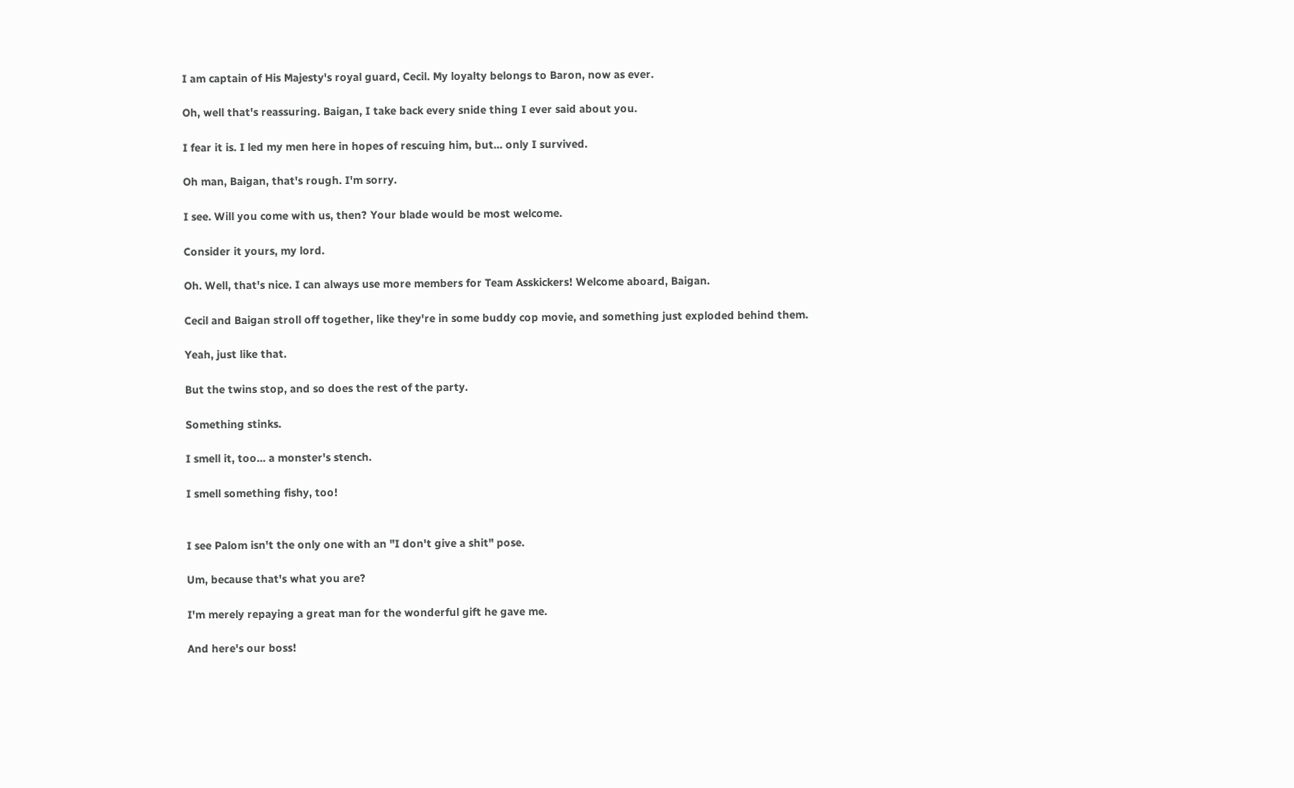I am captain of His Majesty's royal guard, Cecil. My loyalty belongs to Baron, now as ever.

Oh, well that's reassuring. Baigan, I take back every snide thing I ever said about you.

I fear it is. I led my men here in hopes of rescuing him, but... only I survived.

Oh man, Baigan, that's rough. I'm sorry.

I see. Will you come with us, then? Your blade would be most welcome.

Consider it yours, my lord.

Oh. Well, that's nice. I can always use more members for Team Asskickers! Welcome aboard, Baigan.

Cecil and Baigan stroll off together, like they're in some buddy cop movie, and something just exploded behind them.

Yeah, just like that.

But the twins stop, and so does the rest of the party.

Something stinks.

I smell it, too... a monster's stench.

I smell something fishy, too!


I see Palom isn't the only one with an "I don't give a shit" pose.

Um, because that's what you are?

I'm merely repaying a great man for the wonderful gift he gave me.

And here's our boss!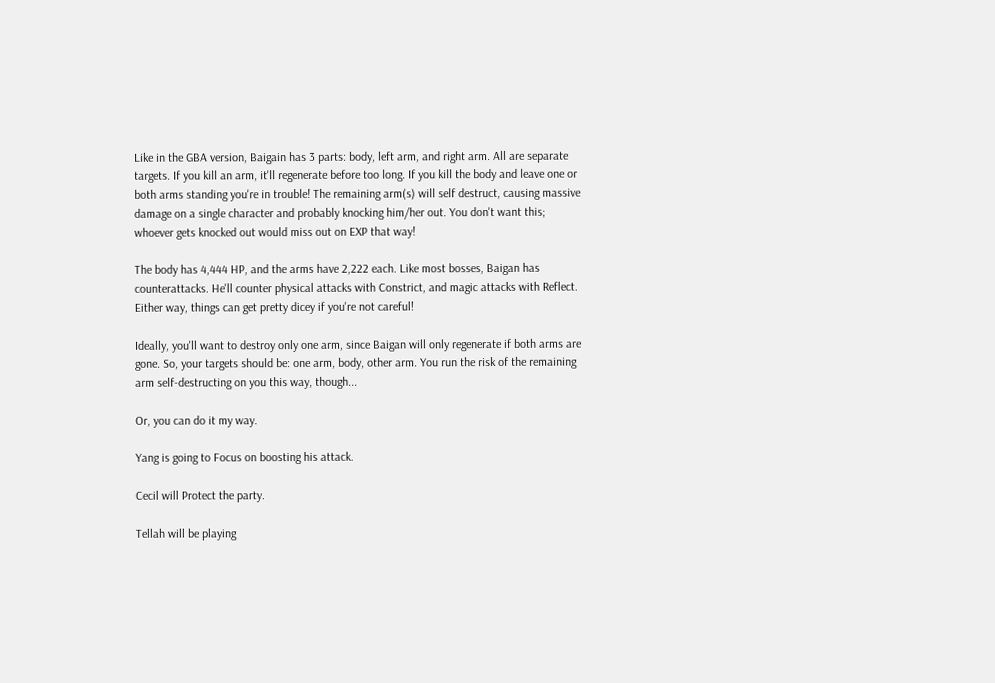Like in the GBA version, Baigain has 3 parts: body, left arm, and right arm. All are separate targets. If you kill an arm, it'll regenerate before too long. If you kill the body and leave one or both arms standing you're in trouble! The remaining arm(s) will self destruct, causing massive damage on a single character and probably knocking him/her out. You don't want this; whoever gets knocked out would miss out on EXP that way!

The body has 4,444 HP, and the arms have 2,222 each. Like most bosses, Baigan has counterattacks. He'll counter physical attacks with Constrict, and magic attacks with Reflect. Either way, things can get pretty dicey if you're not careful!

Ideally, you'll want to destroy only one arm, since Baigan will only regenerate if both arms are gone. So, your targets should be: one arm, body, other arm. You run the risk of the remaining arm self-destructing on you this way, though...

Or, you can do it my way.

Yang is going to Focus on boosting his attack.

Cecil will Protect the party.

Tellah will be playing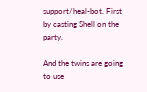support/heal-bot. First by casting Shell on the party.

And the twins are going to use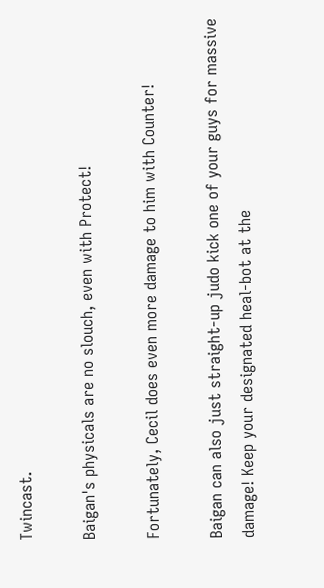Twincast.

Baigan's physicals are no slouch, even with Protect!

Fortunately, Cecil does even more damage to him with Counter!

Baigan can also just straight-up judo kick one of your guys for massive damage! Keep your designated heal-bot at the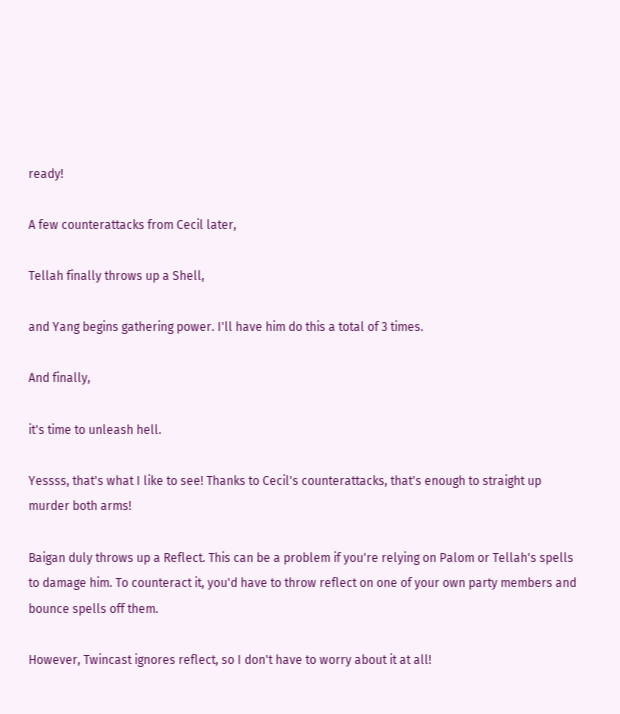ready!

A few counterattacks from Cecil later,

Tellah finally throws up a Shell,

and Yang begins gathering power. I'll have him do this a total of 3 times.

And finally,

it's time to unleash hell.

Yessss, that's what I like to see! Thanks to Cecil's counterattacks, that's enough to straight up murder both arms!

Baigan duly throws up a Reflect. This can be a problem if you're relying on Palom or Tellah's spells to damage him. To counteract it, you'd have to throw reflect on one of your own party members and bounce spells off them.

However, Twincast ignores reflect, so I don't have to worry about it at all!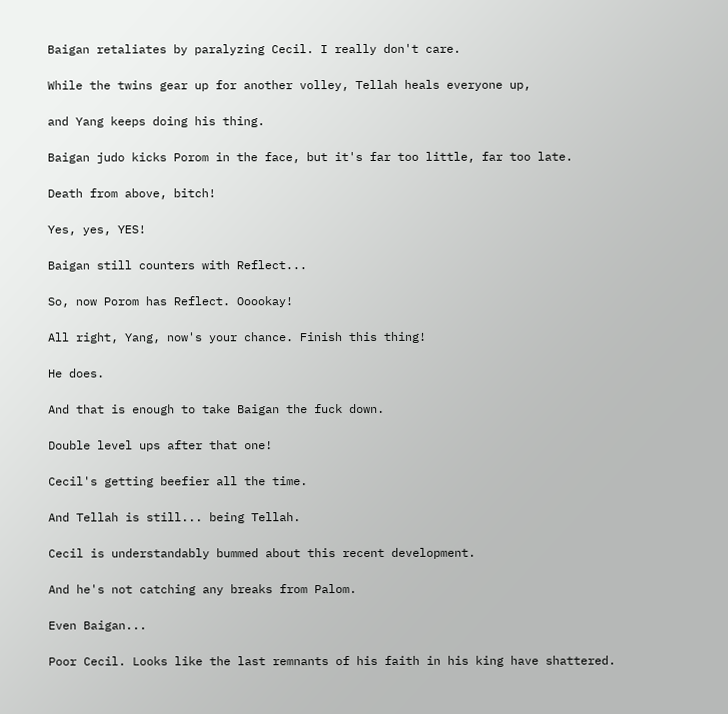Baigan retaliates by paralyzing Cecil. I really don't care.

While the twins gear up for another volley, Tellah heals everyone up,

and Yang keeps doing his thing.

Baigan judo kicks Porom in the face, but it's far too little, far too late.

Death from above, bitch!

Yes, yes, YES!

Baigan still counters with Reflect...

So, now Porom has Reflect. Ooookay!

All right, Yang, now's your chance. Finish this thing!

He does.

And that is enough to take Baigan the fuck down.

Double level ups after that one!

Cecil's getting beefier all the time.

And Tellah is still... being Tellah.

Cecil is understandably bummed about this recent development.

And he's not catching any breaks from Palom.

Even Baigan...

Poor Cecil. Looks like the last remnants of his faith in his king have shattered.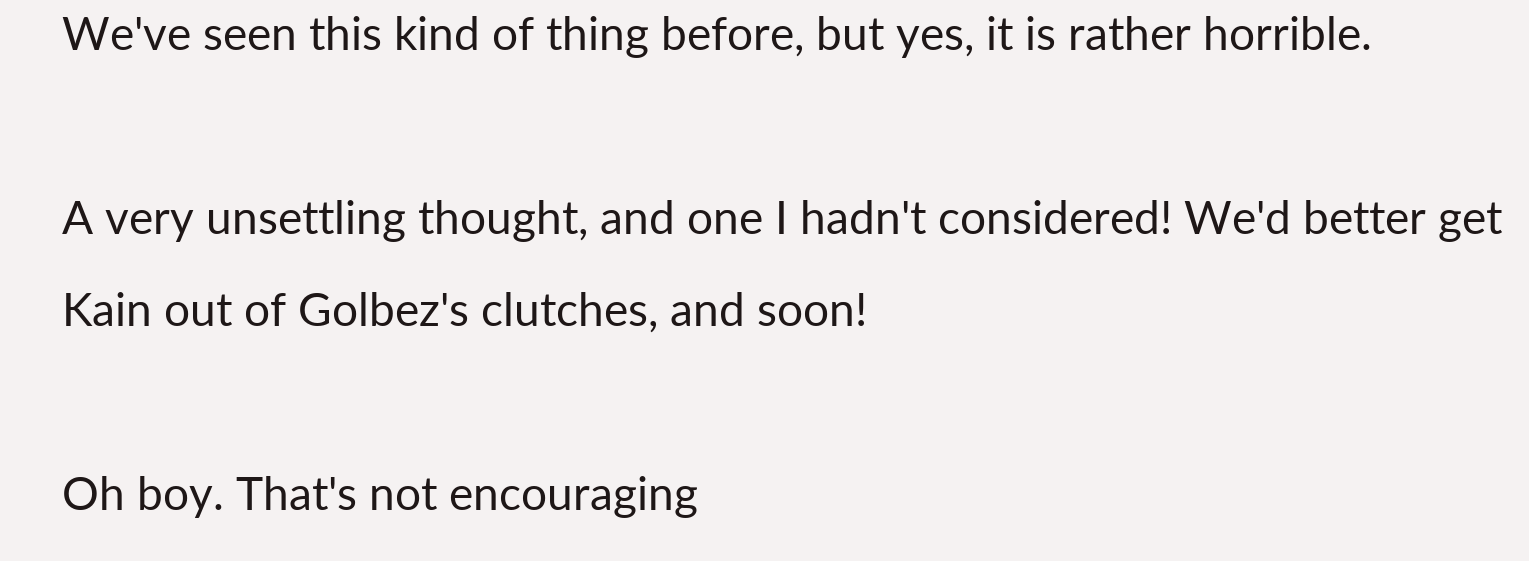We've seen this kind of thing before, but yes, it is rather horrible.

A very unsettling thought, and one I hadn't considered! We'd better get Kain out of Golbez's clutches, and soon!

Oh boy. That's not encouraging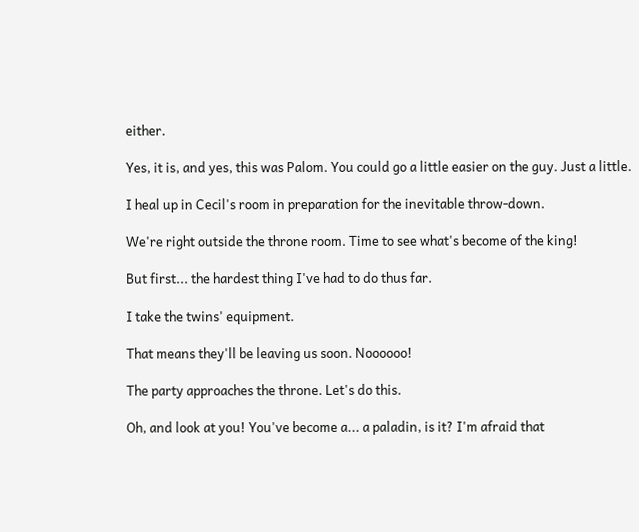either.

Yes, it is, and yes, this was Palom. You could go a little easier on the guy. Just a little.

I heal up in Cecil's room in preparation for the inevitable throw-down.

We're right outside the throne room. Time to see what's become of the king!

But first... the hardest thing I've had to do thus far.

I take the twins' equipment.

That means they'll be leaving us soon. Noooooo!

The party approaches the throne. Let's do this.

Oh, and look at you! You've become a... a paladin, is it? I'm afraid that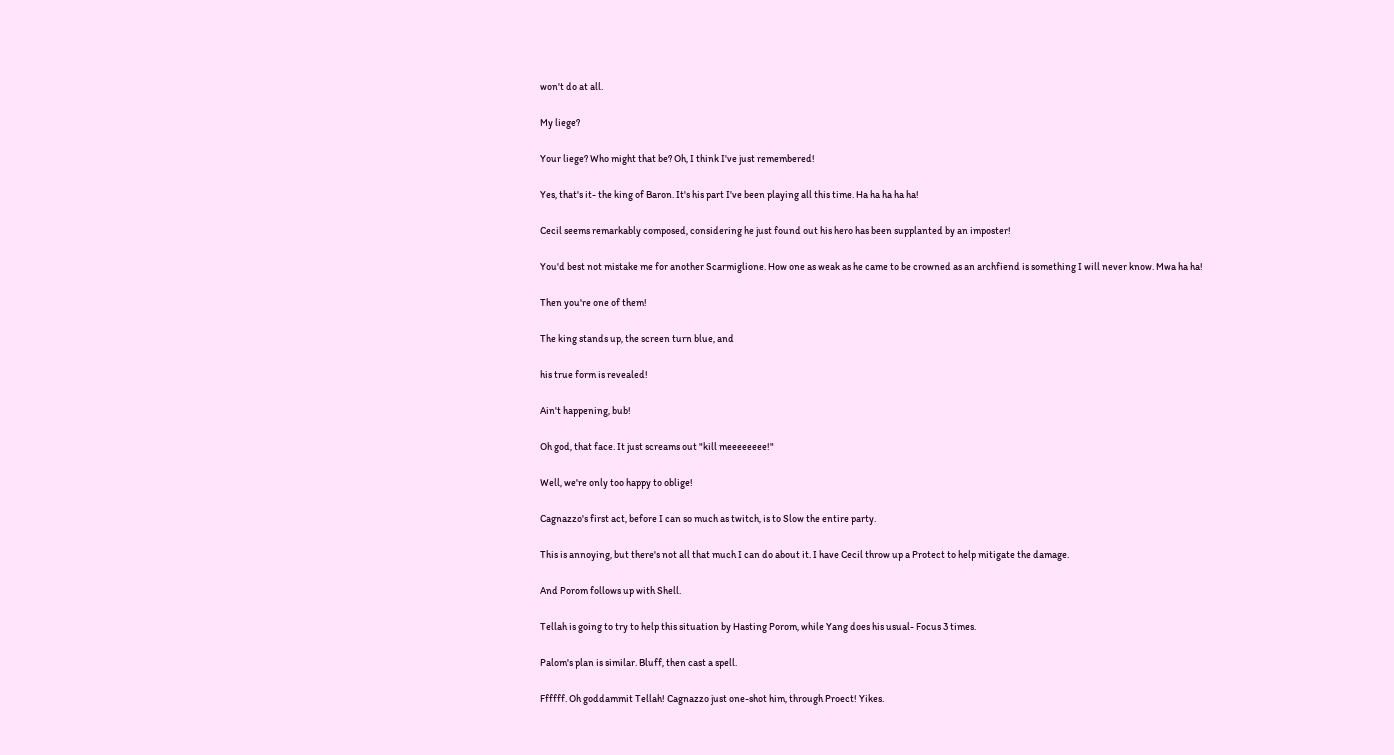won't do at all.

My liege?

Your liege? Who might that be? Oh, I think I've just remembered!

Yes, that's it- the king of Baron. It's his part I've been playing all this time. Ha ha ha ha ha!

Cecil seems remarkably composed, considering he just found out his hero has been supplanted by an imposter!

You'd best not mistake me for another Scarmiglione. How one as weak as he came to be crowned as an archfiend is something I will never know. Mwa ha ha!

Then you're one of them!

The king stands up, the screen turn blue, and

his true form is revealed!

Ain't happening, bub!

Oh god, that face. It just screams out "kill meeeeeeee!"

Well, we're only too happy to oblige!

Cagnazzo's first act, before I can so much as twitch, is to Slow the entire party.

This is annoying, but there's not all that much I can do about it. I have Cecil throw up a Protect to help mitigate the damage.

And Porom follows up with Shell.

Tellah is going to try to help this situation by Hasting Porom, while Yang does his usual- Focus 3 times.

Palom's plan is similar. Bluff, then cast a spell.

Ffffff. Oh goddammit Tellah! Cagnazzo just one-shot him, through Proect! Yikes.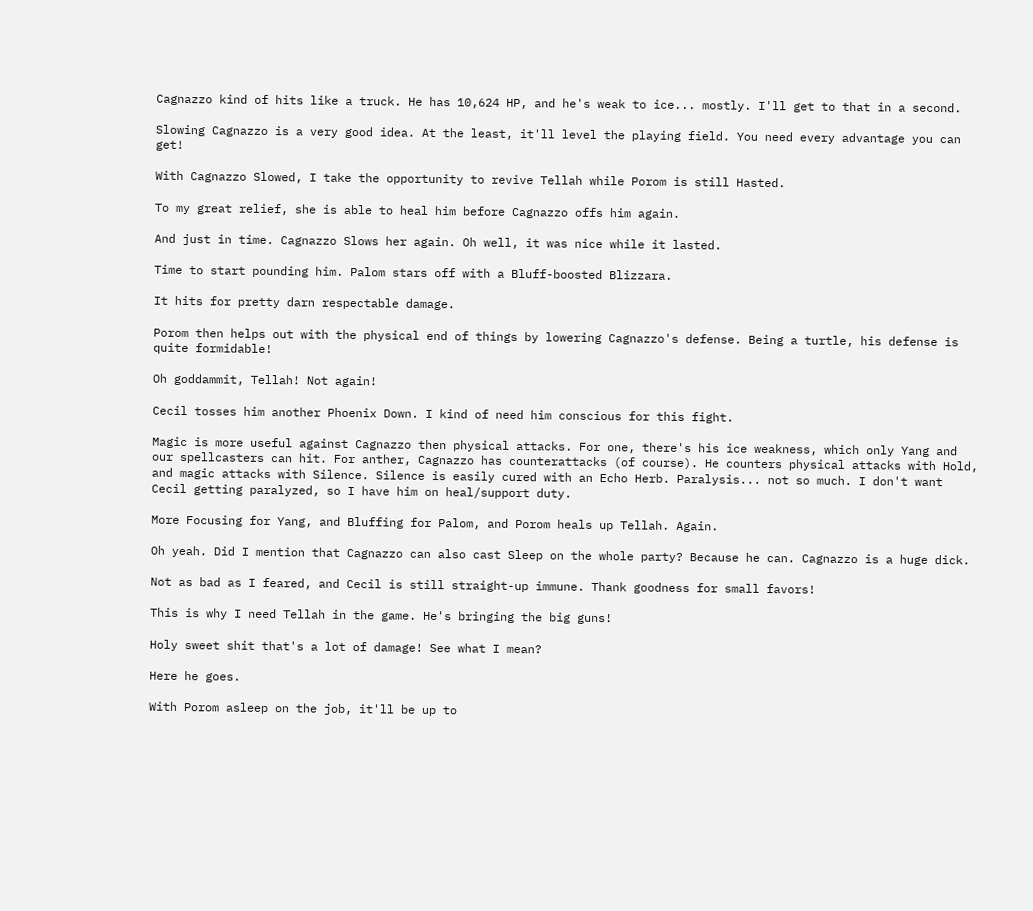Cagnazzo kind of hits like a truck. He has 10,624 HP, and he's weak to ice... mostly. I'll get to that in a second.

Slowing Cagnazzo is a very good idea. At the least, it'll level the playing field. You need every advantage you can get!

With Cagnazzo Slowed, I take the opportunity to revive Tellah while Porom is still Hasted.

To my great relief, she is able to heal him before Cagnazzo offs him again.

And just in time. Cagnazzo Slows her again. Oh well, it was nice while it lasted.

Time to start pounding him. Palom stars off with a Bluff-boosted Blizzara.

It hits for pretty darn respectable damage.

Porom then helps out with the physical end of things by lowering Cagnazzo's defense. Being a turtle, his defense is quite formidable!

Oh goddammit, Tellah! Not again!

Cecil tosses him another Phoenix Down. I kind of need him conscious for this fight.

Magic is more useful against Cagnazzo then physical attacks. For one, there's his ice weakness, which only Yang and our spellcasters can hit. For anther, Cagnazzo has counterattacks (of course). He counters physical attacks with Hold, and magic attacks with Silence. Silence is easily cured with an Echo Herb. Paralysis... not so much. I don't want Cecil getting paralyzed, so I have him on heal/support duty.

More Focusing for Yang, and Bluffing for Palom, and Porom heals up Tellah. Again.

Oh yeah. Did I mention that Cagnazzo can also cast Sleep on the whole party? Because he can. Cagnazzo is a huge dick.

Not as bad as I feared, and Cecil is still straight-up immune. Thank goodness for small favors!

This is why I need Tellah in the game. He's bringing the big guns!

Holy sweet shit that's a lot of damage! See what I mean?

Here he goes.

With Porom asleep on the job, it'll be up to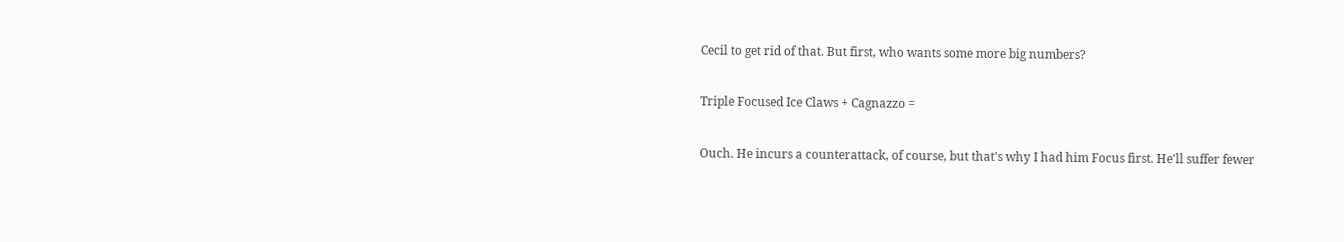Cecil to get rid of that. But first, who wants some more big numbers?

Triple Focused Ice Claws + Cagnazzo =

Ouch. He incurs a counterattack, of course, but that's why I had him Focus first. He'll suffer fewer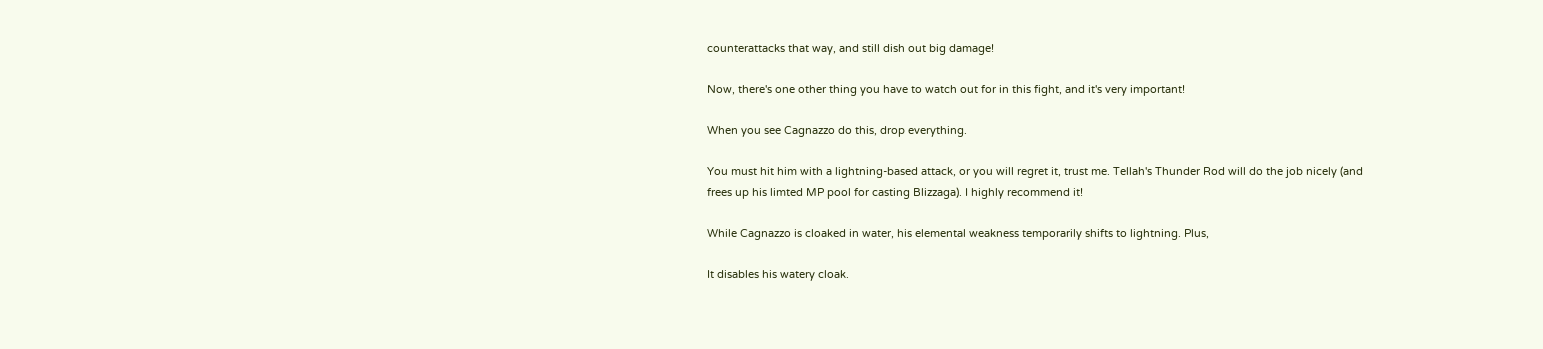counterattacks that way, and still dish out big damage!

Now, there's one other thing you have to watch out for in this fight, and it's very important!

When you see Cagnazzo do this, drop everything.

You must hit him with a lightning-based attack, or you will regret it, trust me. Tellah's Thunder Rod will do the job nicely (and frees up his limted MP pool for casting Blizzaga). I highly recommend it!

While Cagnazzo is cloaked in water, his elemental weakness temporarily shifts to lightning. Plus,

It disables his watery cloak.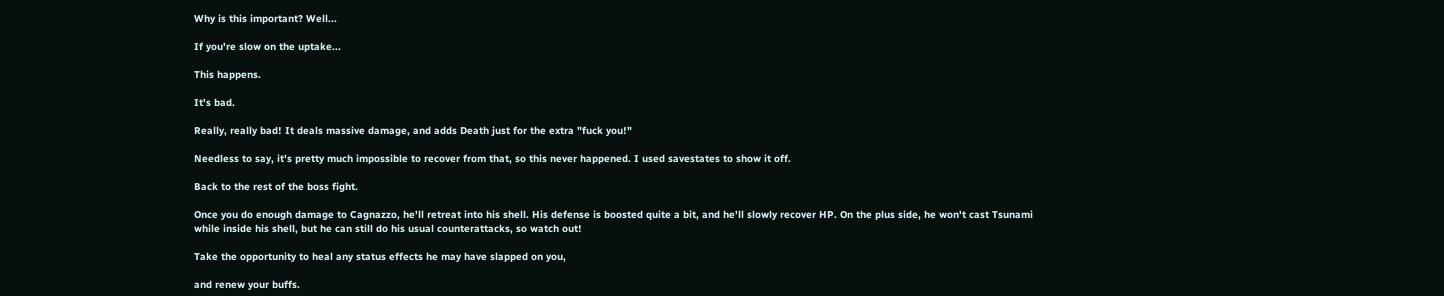Why is this important? Well...

If you're slow on the uptake...

This happens.

It's bad.

Really, really bad! It deals massive damage, and adds Death just for the extra "fuck you!"

Needless to say, it's pretty much impossible to recover from that, so this never happened. I used savestates to show it off.

Back to the rest of the boss fight.

Once you do enough damage to Cagnazzo, he'll retreat into his shell. His defense is boosted quite a bit, and he'll slowly recover HP. On the plus side, he won't cast Tsunami while inside his shell, but he can still do his usual counterattacks, so watch out!

Take the opportunity to heal any status effects he may have slapped on you,

and renew your buffs.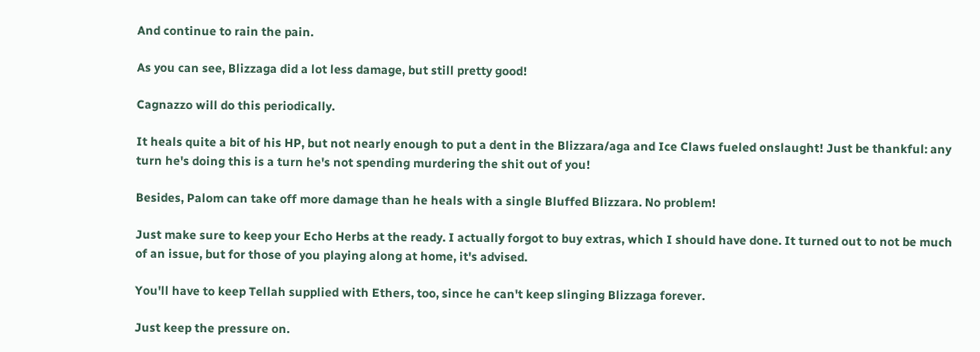And continue to rain the pain.

As you can see, Blizzaga did a lot less damage, but still pretty good!

Cagnazzo will do this periodically.

It heals quite a bit of his HP, but not nearly enough to put a dent in the Blizzara/aga and Ice Claws fueled onslaught! Just be thankful: any turn he's doing this is a turn he's not spending murdering the shit out of you!

Besides, Palom can take off more damage than he heals with a single Bluffed Blizzara. No problem!

Just make sure to keep your Echo Herbs at the ready. I actually forgot to buy extras, which I should have done. It turned out to not be much of an issue, but for those of you playing along at home, it's advised.

You'll have to keep Tellah supplied with Ethers, too, since he can't keep slinging Blizzaga forever.

Just keep the pressure on.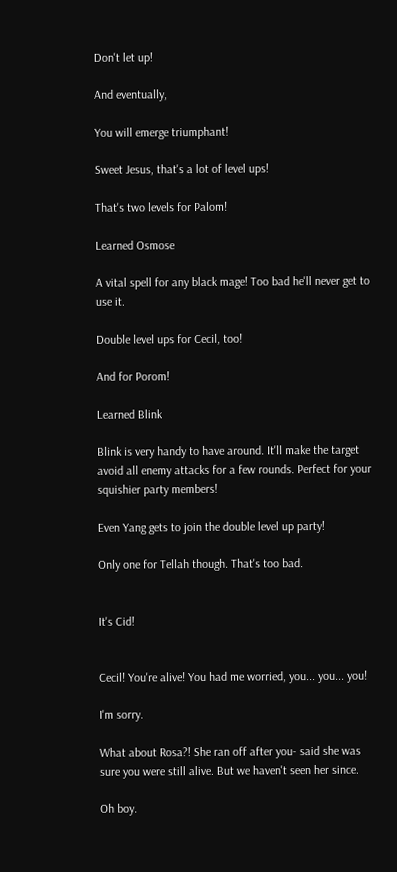Don't let up!

And eventually,

You will emerge triumphant!

Sweet Jesus, that's a lot of level ups!

That's two levels for Palom!

Learned Osmose

A vital spell for any black mage! Too bad he'll never get to use it.

Double level ups for Cecil, too!

And for Porom!

Learned Blink

Blink is very handy to have around. It'll make the target avoid all enemy attacks for a few rounds. Perfect for your squishier party members!

Even Yang gets to join the double level up party!

Only one for Tellah though. That's too bad.


It's Cid!


Cecil! You're alive! You had me worried, you... you... you!

I'm sorry.

What about Rosa?! She ran off after you- said she was sure you were still alive. But we haven't seen her since.

Oh boy.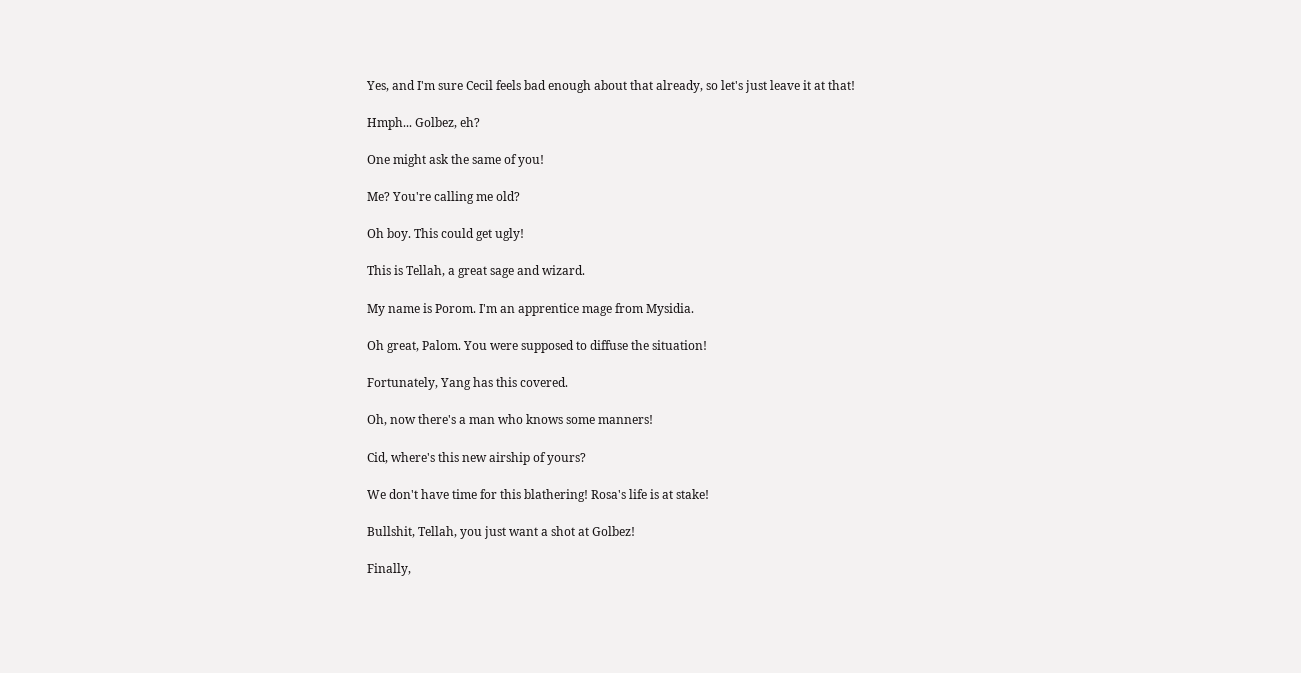Yes, and I'm sure Cecil feels bad enough about that already, so let's just leave it at that!

Hmph... Golbez, eh?

One might ask the same of you!

Me? You're calling me old?

Oh boy. This could get ugly!

This is Tellah, a great sage and wizard.

My name is Porom. I'm an apprentice mage from Mysidia.

Oh great, Palom. You were supposed to diffuse the situation!

Fortunately, Yang has this covered.

Oh, now there's a man who knows some manners!

Cid, where's this new airship of yours?

We don't have time for this blathering! Rosa's life is at stake!

Bullshit, Tellah, you just want a shot at Golbez!

Finally,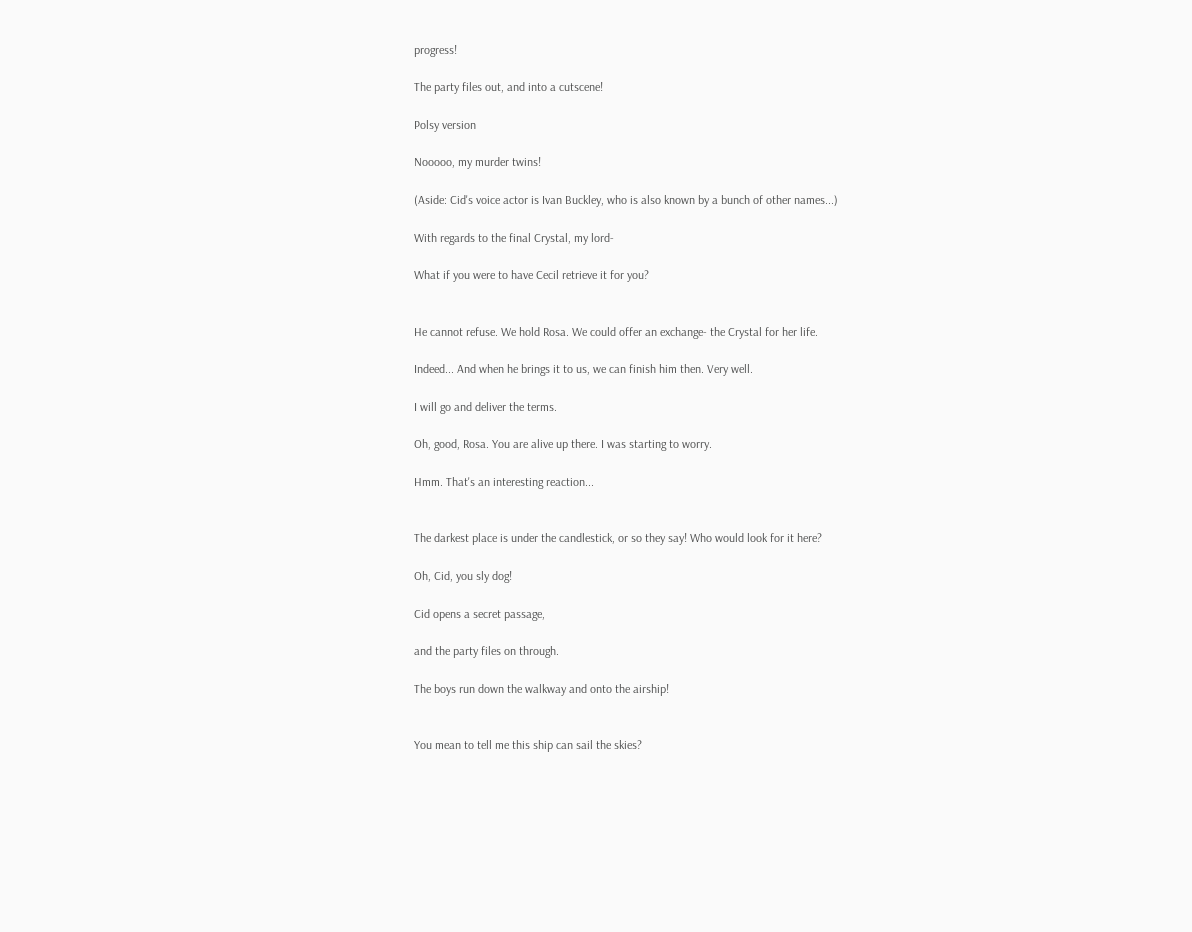progress!

The party files out, and into a cutscene!

Polsy version

Nooooo, my murder twins!

(Aside: Cid's voice actor is Ivan Buckley, who is also known by a bunch of other names...)

With regards to the final Crystal, my lord-

What if you were to have Cecil retrieve it for you?


He cannot refuse. We hold Rosa. We could offer an exchange- the Crystal for her life.

Indeed... And when he brings it to us, we can finish him then. Very well.

I will go and deliver the terms.

Oh, good, Rosa. You are alive up there. I was starting to worry.

Hmm. That's an interesting reaction...


The darkest place is under the candlestick, or so they say! Who would look for it here?

Oh, Cid, you sly dog!

Cid opens a secret passage,

and the party files on through.

The boys run down the walkway and onto the airship!


You mean to tell me this ship can sail the skies?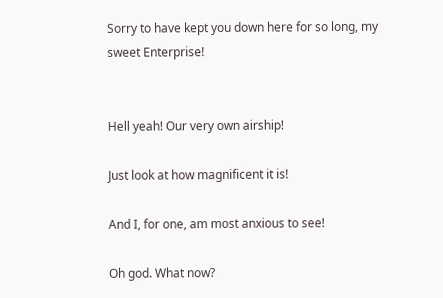Sorry to have kept you down here for so long, my sweet Enterprise!


Hell yeah! Our very own airship!

Just look at how magnificent it is!

And I, for one, am most anxious to see!

Oh god. What now?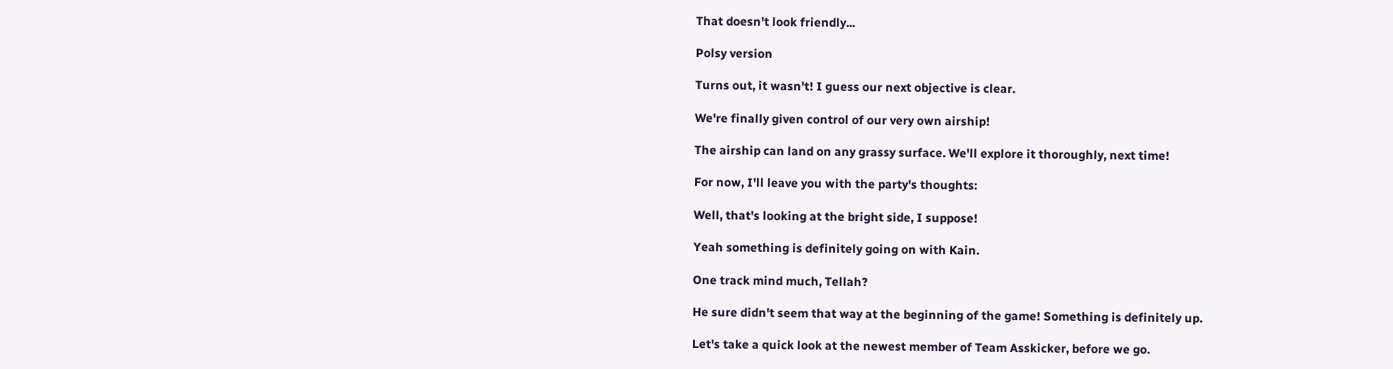That doesn't look friendly...

Polsy version

Turns out, it wasn't! I guess our next objective is clear.

We're finally given control of our very own airship!

The airship can land on any grassy surface. We'll explore it thoroughly, next time!

For now, I'll leave you with the party's thoughts:

Well, that's looking at the bright side, I suppose!

Yeah something is definitely going on with Kain.

One track mind much, Tellah?

He sure didn't seem that way at the beginning of the game! Something is definitely up.

Let's take a quick look at the newest member of Team Asskicker, before we go.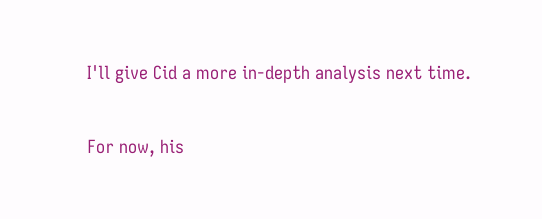I'll give Cid a more in-depth analysis next time.

For now, his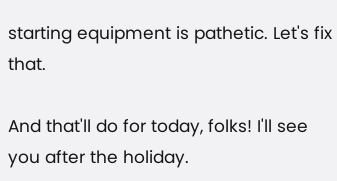starting equipment is pathetic. Let's fix that.

And that'll do for today, folks! I'll see you after the holiday.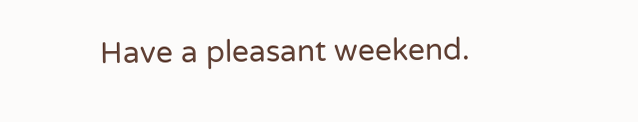Have a pleasant weekend.